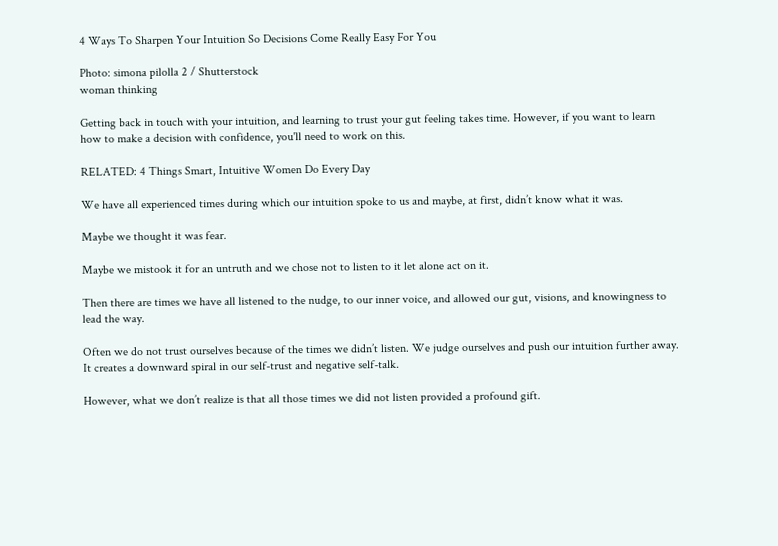4 Ways To Sharpen Your Intuition So Decisions Come Really Easy For You

Photo: simona pilolla 2 / Shutterstock
woman thinking

Getting back in touch with your intuition, and learning to trust your gut feeling takes time. However, if you want to learn how to make a decision with confidence, you'll need to work on this.

RELATED: 4 Things Smart, Intuitive Women Do Every Day

We have all experienced times during which our intuition spoke to us and maybe, at first, didn’t know what it was.

Maybe we thought it was fear.

Maybe we mistook it for an untruth and we chose not to listen to it let alone act on it.

Then there are times we have all listened to the nudge, to our inner voice, and allowed our gut, visions, and knowingness to lead the way.

Often we do not trust ourselves because of the times we didn’t listen. We judge ourselves and push our intuition further away. It creates a downward spiral in our self-trust and negative self-talk.

However, what we don’t realize is that all those times we did not listen provided a profound gift.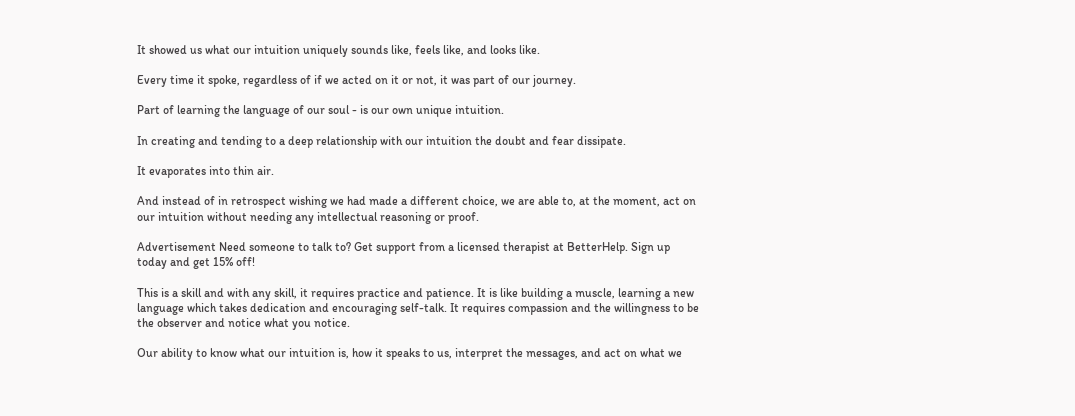It showed us what our intuition uniquely sounds like, feels like, and looks like.

Every time it spoke, regardless of if we acted on it or not, it was part of our journey.

Part of learning the language of our soul - is our own unique intuition.

In creating and tending to a deep relationship with our intuition the doubt and fear dissipate.

It evaporates into thin air.

And instead of in retrospect wishing we had made a different choice, we are able to, at the moment, act on our intuition without needing any intellectual reasoning or proof.

Advertisement Need someone to talk to? Get support from a licensed therapist at BetterHelp. Sign up today and get 15% off!

This is a skill and with any skill, it requires practice and patience. It is like building a muscle, learning a new language which takes dedication and encouraging self-talk. It requires compassion and the willingness to be the observer and notice what you notice.

Our ability to know what our intuition is, how it speaks to us, interpret the messages, and act on what we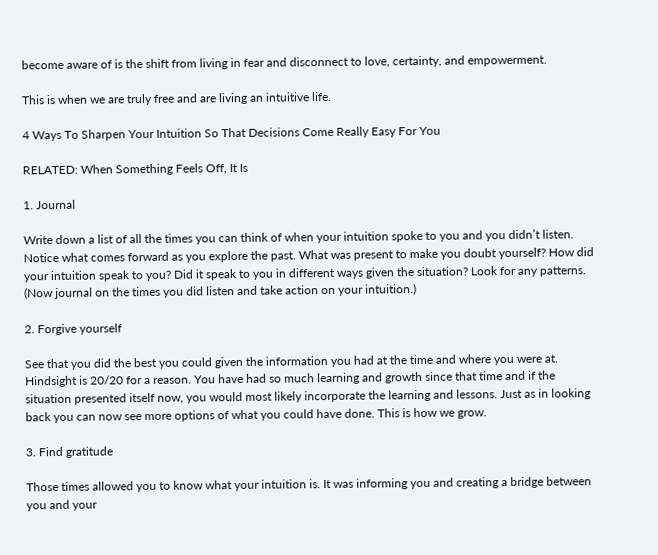become aware of is the shift from living in fear and disconnect to love, certainty, and empowerment.

This is when we are truly free and are living an intuitive life.

4 Ways To Sharpen Your Intuition So That Decisions Come Really Easy For You

RELATED: When Something Feels Off, It Is

1. Journal

Write down a list of all the times you can think of when your intuition spoke to you and you didn’t listen. Notice what comes forward as you explore the past. What was present to make you doubt yourself? How did your intuition speak to you? Did it speak to you in different ways given the situation? Look for any patterns. (Now journal on the times you did listen and take action on your intuition.)

2. Forgive yourself

See that you did the best you could given the information you had at the time and where you were at. Hindsight is 20/20 for a reason. You have had so much learning and growth since that time and if the situation presented itself now, you would most likely incorporate the learning and lessons. Just as in looking back you can now see more options of what you could have done. This is how we grow.

3. Find gratitude

Those times allowed you to know what your intuition is. It was informing you and creating a bridge between you and your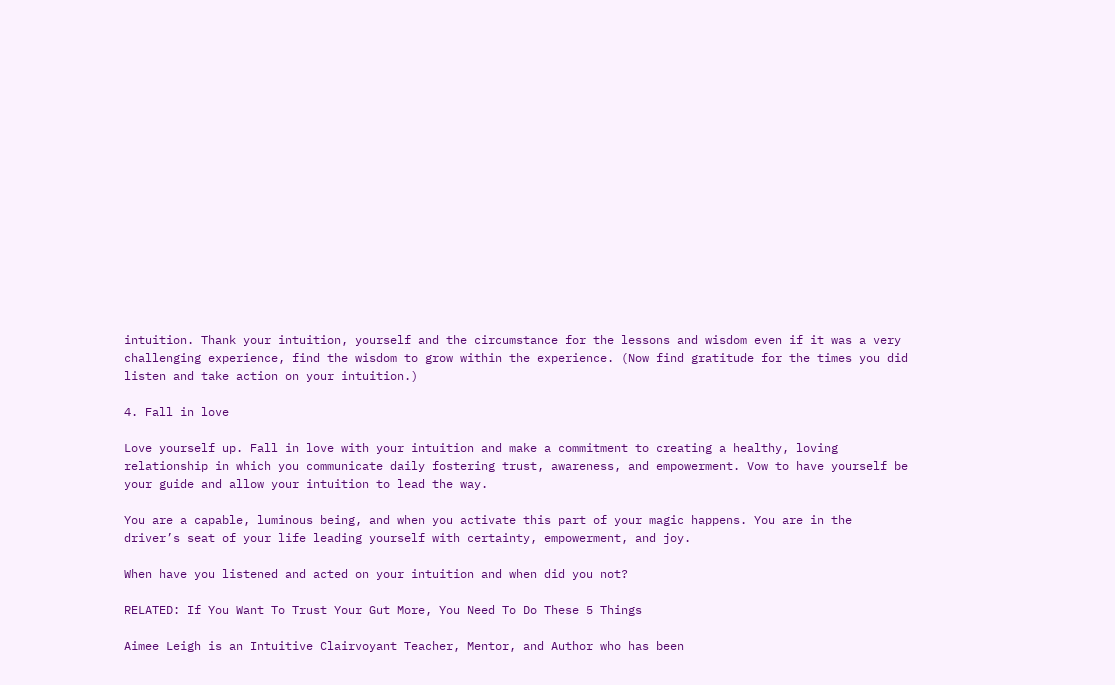intuition. Thank your intuition, yourself and the circumstance for the lessons and wisdom even if it was a very challenging experience, find the wisdom to grow within the experience. (Now find gratitude for the times you did listen and take action on your intuition.)

4. Fall in love

Love yourself up. Fall in love with your intuition and make a commitment to creating a healthy, loving relationship in which you communicate daily fostering trust, awareness, and empowerment. Vow to have yourself be your guide and allow your intuition to lead the way.

You are a capable, luminous being, and when you activate this part of your magic happens. You are in the driver’s seat of your life leading yourself with certainty, empowerment, and joy.

When have you listened and acted on your intuition and when did you not?

RELATED: If You Want To Trust Your Gut More, You Need To Do These 5 Things

Aimee Leigh is an Intuitive Clairvoyant Teacher, Mentor, and Author who has been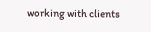working with clients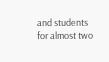and students for almost two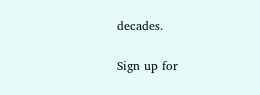decades.

Sign up for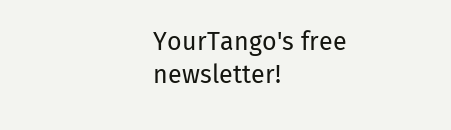YourTango's free newsletter!